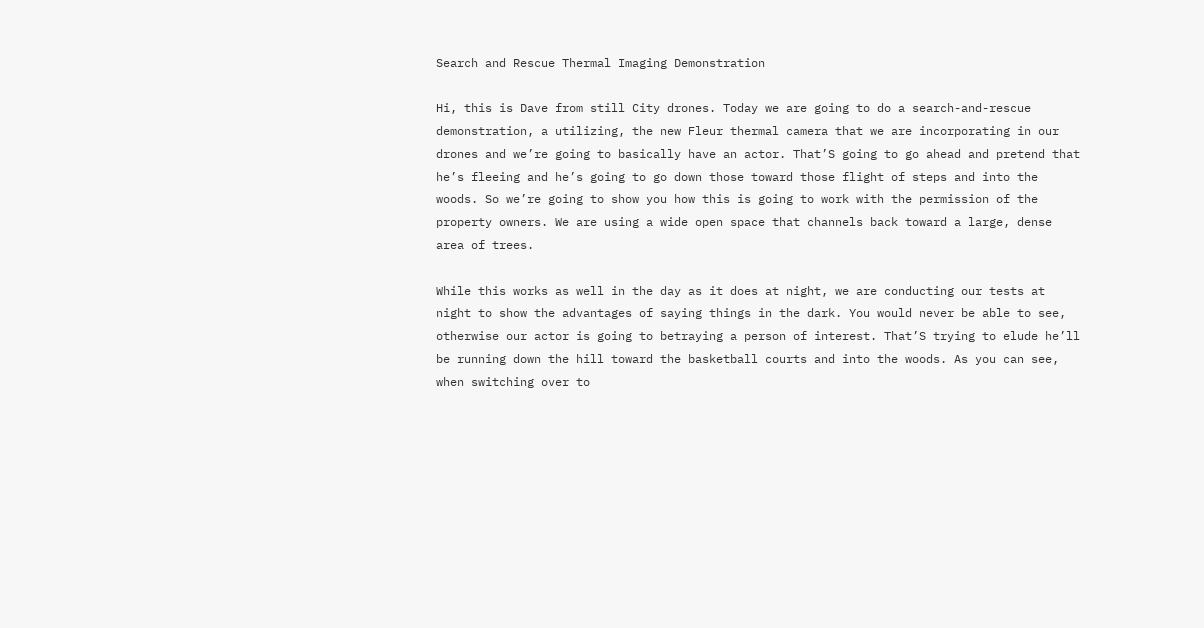Search and Rescue Thermal Imaging Demonstration

Hi, this is Dave from still City drones. Today we are going to do a search-and-rescue demonstration, a utilizing, the new Fleur thermal camera that we are incorporating in our drones and we’re going to basically have an actor. That’S going to go ahead and pretend that he’s fleeing and he’s going to go down those toward those flight of steps and into the woods. So we’re going to show you how this is going to work with the permission of the property owners. We are using a wide open space that channels back toward a large, dense area of trees.

While this works as well in the day as it does at night, we are conducting our tests at night to show the advantages of saying things in the dark. You would never be able to see, otherwise our actor is going to betraying a person of interest. That’S trying to elude he’ll be running down the hill toward the basketball courts and into the woods. As you can see, when switching over to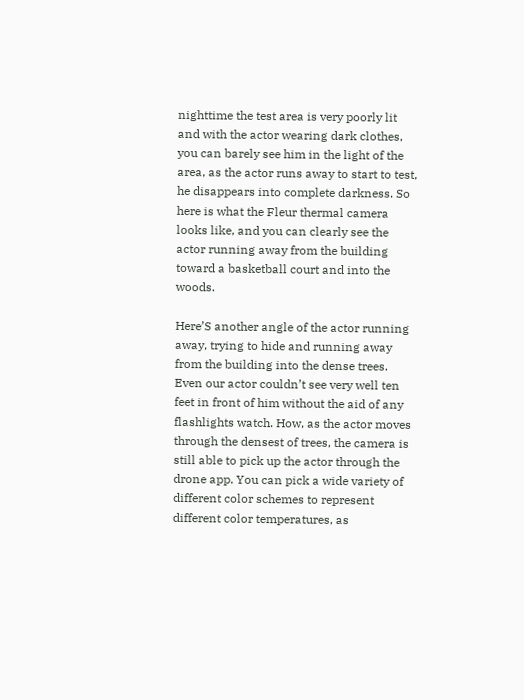nighttime the test area is very poorly lit and with the actor wearing dark clothes, you can barely see him in the light of the area, as the actor runs away to start to test, he disappears into complete darkness. So here is what the Fleur thermal camera looks like, and you can clearly see the actor running away from the building toward a basketball court and into the woods.

Here’S another angle of the actor running away, trying to hide and running away from the building into the dense trees. Even our actor couldn’t see very well ten feet in front of him without the aid of any flashlights watch. How, as the actor moves through the densest of trees, the camera is still able to pick up the actor through the drone app. You can pick a wide variety of different color schemes to represent different color temperatures, as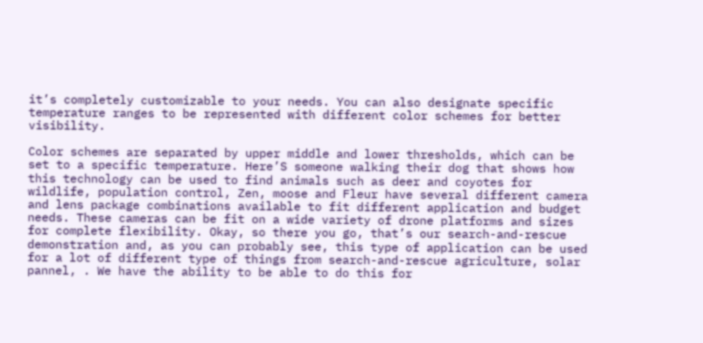it’s completely customizable to your needs. You can also designate specific temperature ranges to be represented with different color schemes for better visibility.

Color schemes are separated by upper middle and lower thresholds, which can be set to a specific temperature. Here’S someone walking their dog that shows how this technology can be used to find animals such as deer and coyotes for wildlife, population control, Zen, moose and Fleur have several different camera and lens package combinations available to fit different application and budget needs. These cameras can be fit on a wide variety of drone platforms and sizes for complete flexibility. Okay, so there you go, that’s our search-and-rescue demonstration and, as you can probably see, this type of application can be used for a lot of different type of things from search-and-rescue agriculture, solar pannel, . We have the ability to be able to do this for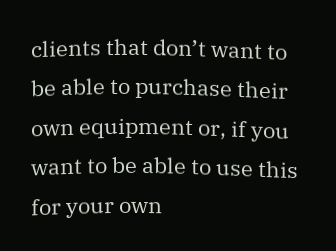clients that don’t want to be able to purchase their own equipment or, if you want to be able to use this for your own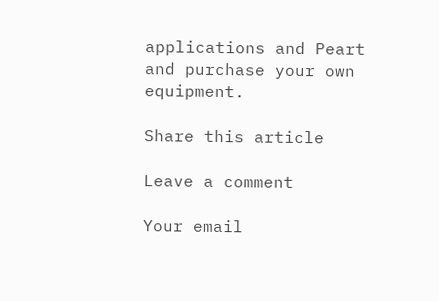applications and Peart and purchase your own equipment.

Share this article

Leave a comment

Your email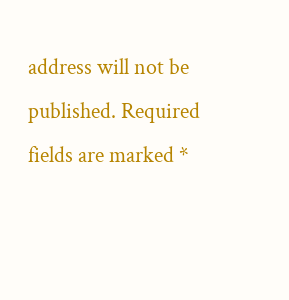address will not be published. Required fields are marked *